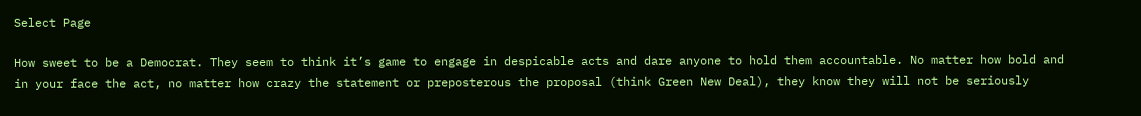Select Page

How sweet to be a Democrat. They seem to think it’s game to engage in despicable acts and dare anyone to hold them accountable. No matter how bold and in your face the act, no matter how crazy the statement or preposterous the proposal (think Green New Deal), they know they will not be seriously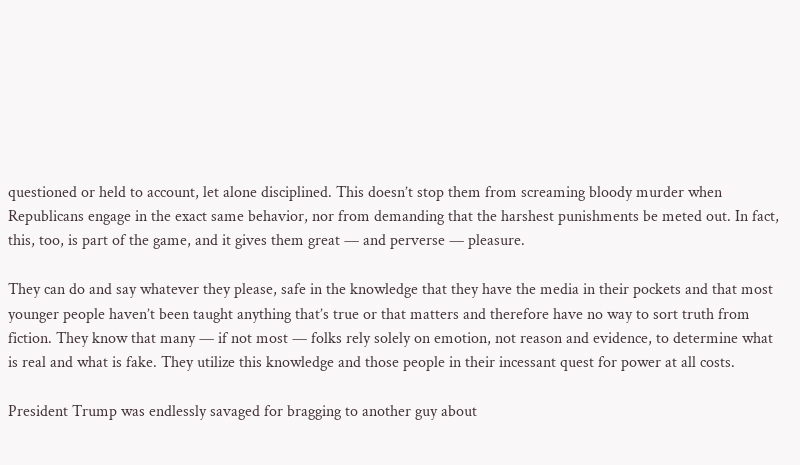questioned or held to account, let alone disciplined. This doesn’t stop them from screaming bloody murder when Republicans engage in the exact same behavior, nor from demanding that the harshest punishments be meted out. In fact, this, too, is part of the game, and it gives them great — and perverse — pleasure.

They can do and say whatever they please, safe in the knowledge that they have the media in their pockets and that most younger people haven’t been taught anything that’s true or that matters and therefore have no way to sort truth from fiction. They know that many — if not most — folks rely solely on emotion, not reason and evidence, to determine what is real and what is fake. They utilize this knowledge and those people in their incessant quest for power at all costs.

President Trump was endlessly savaged for bragging to another guy about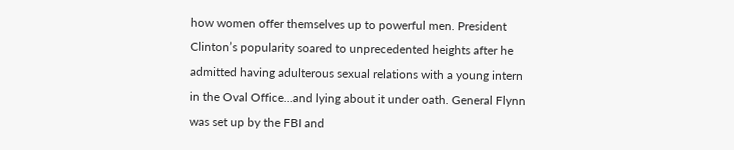how women offer themselves up to powerful men. President Clinton’s popularity soared to unprecedented heights after he admitted having adulterous sexual relations with a young intern in the Oval Office…and lying about it under oath. General Flynn was set up by the FBI and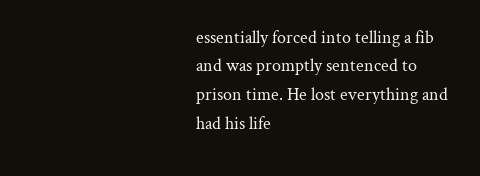essentially forced into telling a fib and was promptly sentenced to prison time. He lost everything and had his life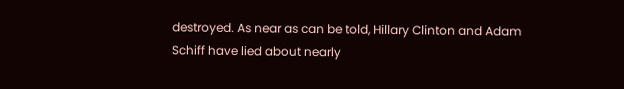destroyed. As near as can be told, Hillary Clinton and Adam Schiff have lied about nearly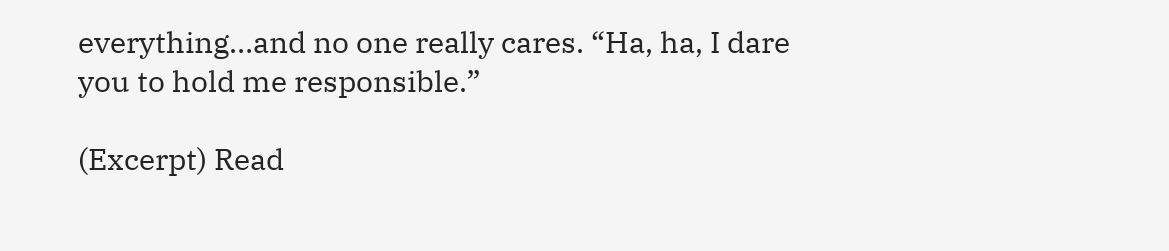everything…and no one really cares. “Ha, ha, I dare you to hold me responsible.”

(Excerpt) Read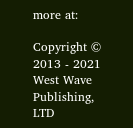more at:

Copyright © 2013 - 2021 West Wave Publishing, LTD